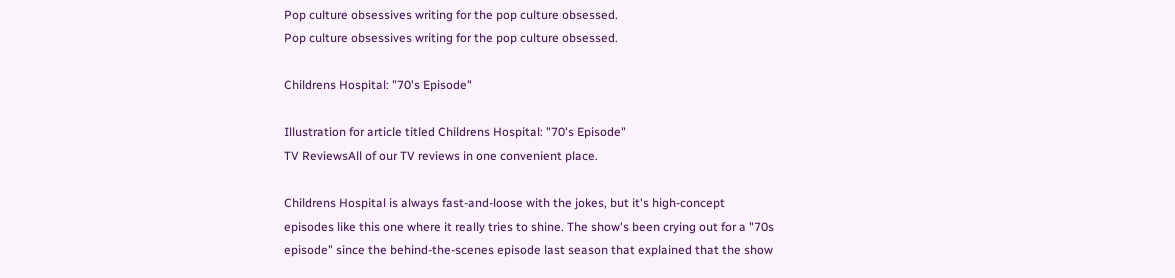Pop culture obsessives writing for the pop culture obsessed.
Pop culture obsessives writing for the pop culture obsessed.

Childrens Hospital: "70's Episode"

Illustration for article titled Childrens Hospital: "70's Episode"
TV ReviewsAll of our TV reviews in one convenient place.

Childrens Hospital is always fast-and-loose with the jokes, but it's high-concept episodes like this one where it really tries to shine. The show's been crying out for a "70s episode" since the behind-the-scenes episode last season that explained that the show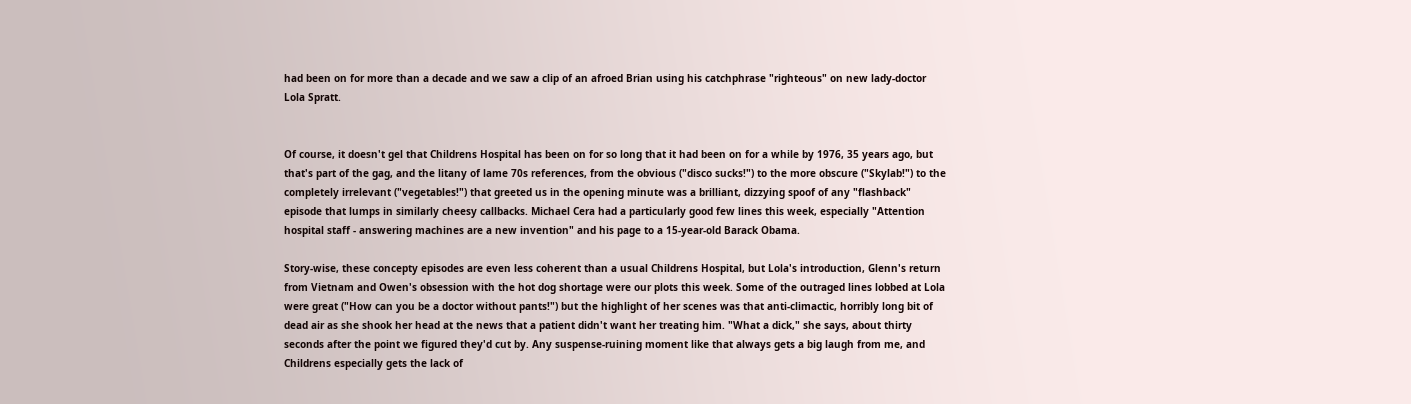had been on for more than a decade and we saw a clip of an afroed Brian using his catchphrase "righteous" on new lady-doctor Lola Spratt.


Of course, it doesn't gel that Childrens Hospital has been on for so long that it had been on for a while by 1976, 35 years ago, but that's part of the gag, and the litany of lame 70s references, from the obvious ("disco sucks!") to the more obscure ("Skylab!") to the completely irrelevant ("vegetables!") that greeted us in the opening minute was a brilliant, dizzying spoof of any "flashback" episode that lumps in similarly cheesy callbacks. Michael Cera had a particularly good few lines this week, especially "Attention hospital staff - answering machines are a new invention" and his page to a 15-year-old Barack Obama.

Story-wise, these concepty episodes are even less coherent than a usual Childrens Hospital, but Lola's introduction, Glenn's return from Vietnam and Owen's obsession with the hot dog shortage were our plots this week. Some of the outraged lines lobbed at Lola were great ("How can you be a doctor without pants!") but the highlight of her scenes was that anti-climactic, horribly long bit of dead air as she shook her head at the news that a patient didn't want her treating him. "What a dick," she says, about thirty seconds after the point we figured they'd cut by. Any suspense-ruining moment like that always gets a big laugh from me, and Childrens especially gets the lack of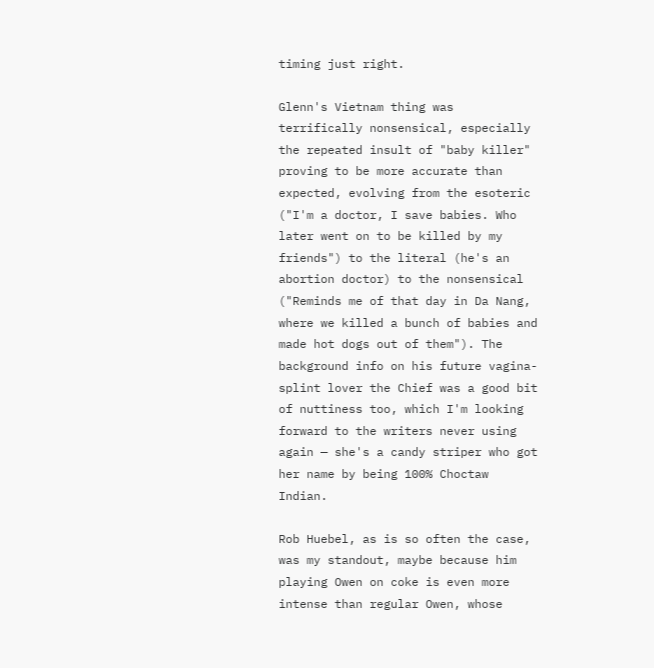timing just right.

Glenn's Vietnam thing was terrifically nonsensical, especially the repeated insult of "baby killer" proving to be more accurate than expected, evolving from the esoteric ("I'm a doctor, I save babies. Who later went on to be killed by my friends") to the literal (he's an abortion doctor) to the nonsensical ("Reminds me of that day in Da Nang, where we killed a bunch of babies and made hot dogs out of them"). The background info on his future vagina-splint lover the Chief was a good bit of nuttiness too, which I'm looking forward to the writers never using again — she's a candy striper who got her name by being 100% Choctaw Indian.

Rob Huebel, as is so often the case, was my standout, maybe because him playing Owen on coke is even more intense than regular Owen, whose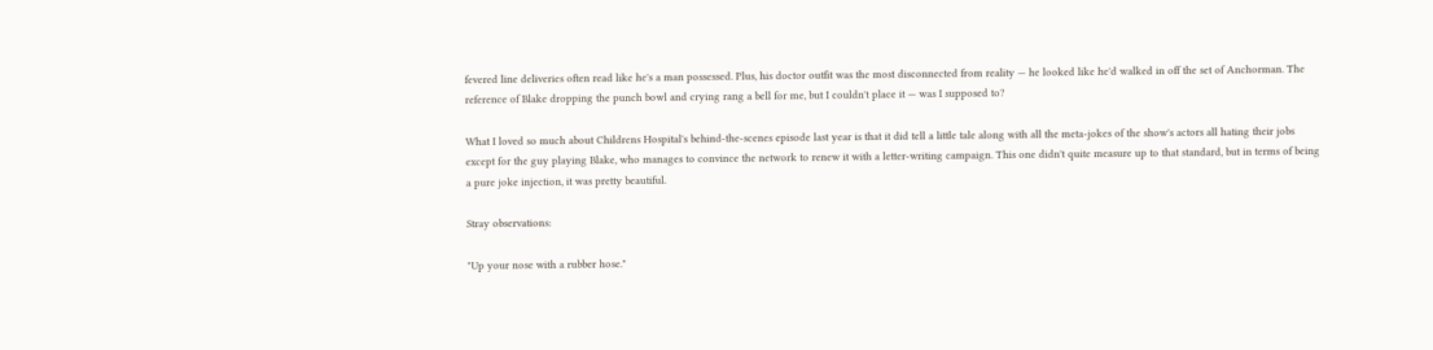fevered line deliveries often read like he's a man possessed. Plus, his doctor outfit was the most disconnected from reality — he looked like he'd walked in off the set of Anchorman. The reference of Blake dropping the punch bowl and crying rang a bell for me, but I couldn't place it — was I supposed to?

What I loved so much about Childrens Hospital's behind-the-scenes episode last year is that it did tell a little tale along with all the meta-jokes of the show's actors all hating their jobs except for the guy playing Blake, who manages to convince the network to renew it with a letter-writing campaign. This one didn't quite measure up to that standard, but in terms of being a pure joke injection, it was pretty beautiful.

Stray observations:

"Up your nose with a rubber hose."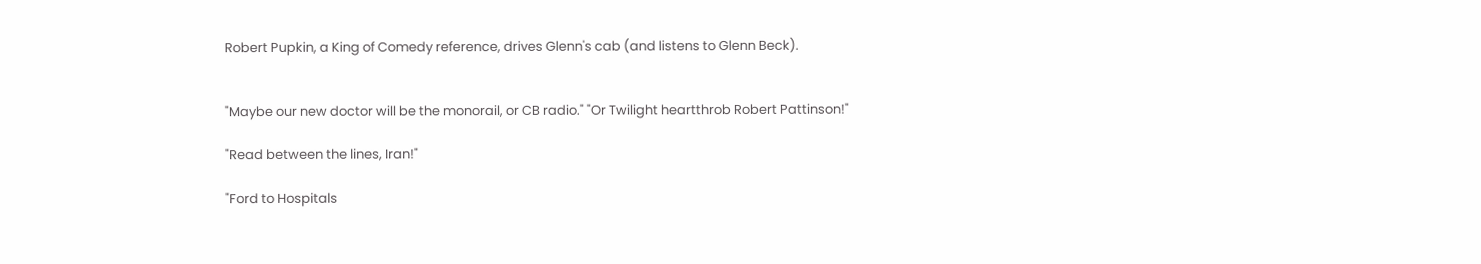Robert Pupkin, a King of Comedy reference, drives Glenn's cab (and listens to Glenn Beck).


"Maybe our new doctor will be the monorail, or CB radio." "Or Twilight heartthrob Robert Pattinson!"

"Read between the lines, Iran!"

"Ford to Hospitals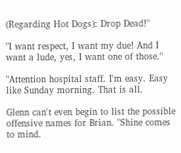(Regarding Hot Dogs): Drop Dead!"

"I want respect, I want my due! And I want a lude, yes, I want one of those."

"Attention hospital staff. I'm easy. Easy like Sunday morning. That is all.

Glenn can't even begin to list the possible offensive names for Brian. "Shine comes to mind.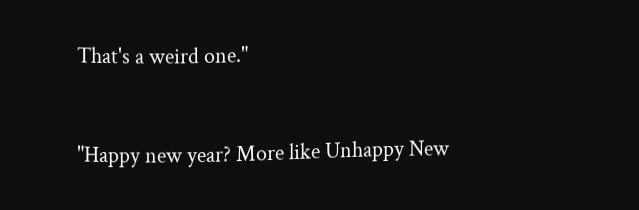That's a weird one."


"Happy new year? More like Unhappy New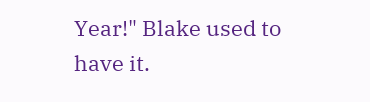Year!" Blake used to have it.